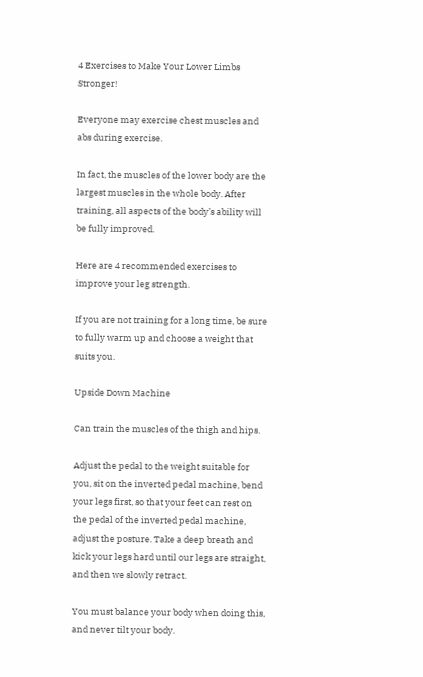4 Exercises to Make Your Lower Limbs Stronger!

Everyone may exercise chest muscles and abs during exercise.

In fact, the muscles of the lower body are the largest muscles in the whole body. After training, all aspects of the body’s ability will be fully improved.

Here are 4 recommended exercises to improve your leg strength.

If you are not training for a long time, be sure to fully warm up and choose a weight that suits you.

Upside Down Machine

Can train the muscles of the thigh and hips.

Adjust the pedal to the weight suitable for you, sit on the inverted pedal machine, bend your legs first, so that your feet can rest on the pedal of the inverted pedal machine, adjust the posture. Take a deep breath and kick your legs hard until our legs are straight, and then we slowly retract.

You must balance your body when doing this, and never tilt your body.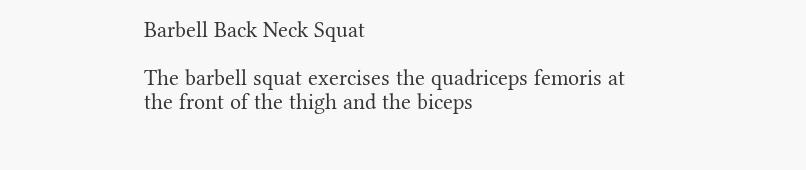Barbell Back Neck Squat

The barbell squat exercises the quadriceps femoris at the front of the thigh and the biceps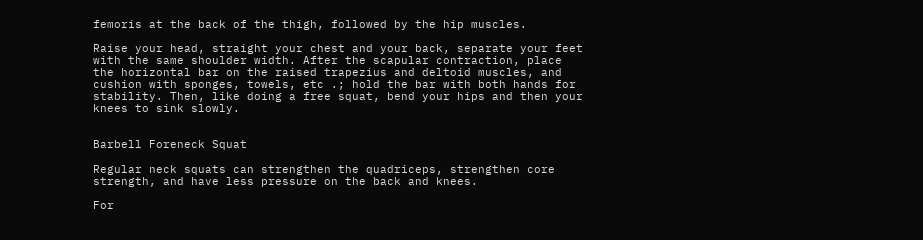femoris at the back of the thigh, followed by the hip muscles.

Raise your head, straight your chest and your back, separate your feet with the same shoulder width. After the scapular contraction, place the horizontal bar on the raised trapezius and deltoid muscles, and cushion with sponges, towels, etc .; hold the bar with both hands for stability. Then, like doing a free squat, bend your hips and then your knees to sink slowly.


Barbell Foreneck Squat

Regular neck squats can strengthen the quadriceps, strengthen core strength, and have less pressure on the back and knees.

For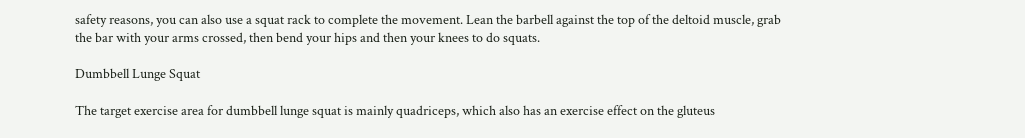safety reasons, you can also use a squat rack to complete the movement. Lean the barbell against the top of the deltoid muscle, grab the bar with your arms crossed, then bend your hips and then your knees to do squats.

Dumbbell Lunge Squat

The target exercise area for dumbbell lunge squat is mainly quadriceps, which also has an exercise effect on the gluteus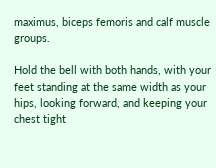maximus, biceps femoris and calf muscle groups.

Hold the bell with both hands, with your feet standing at the same width as your hips, looking forward, and keeping your chest tight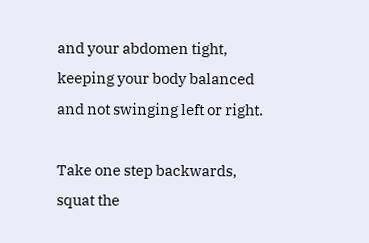and your abdomen tight, keeping your body balanced and not swinging left or right.

Take one step backwards, squat the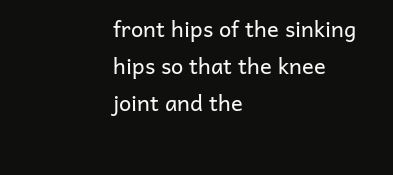front hips of the sinking hips so that the knee joint and the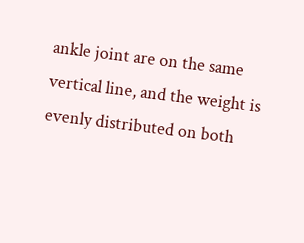ankle joint are on the same vertical line, and the weight is evenly distributed on both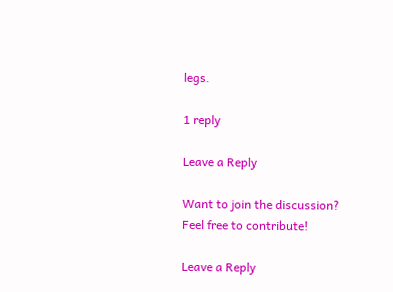legs.

1 reply

Leave a Reply

Want to join the discussion?
Feel free to contribute!

Leave a Reply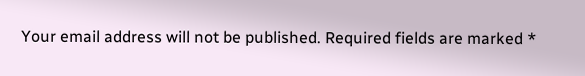Your email address will not be published. Required fields are marked *